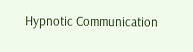Hypnotic Communication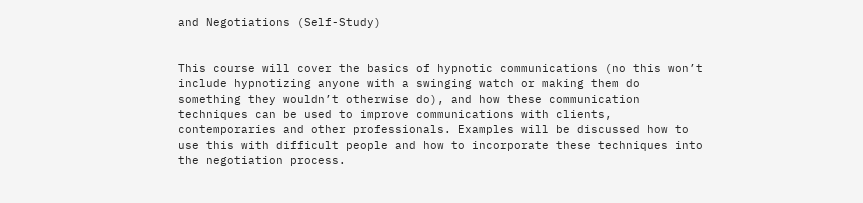and Negotiations (Self-Study)


This course will cover the basics of hypnotic communications (no this won’t include hypnotizing anyone with a swinging watch or making them do something they wouldn’t otherwise do), and how these communication techniques can be used to improve communications with clients, contemporaries and other professionals. Examples will be discussed how to use this with difficult people and how to incorporate these techniques into the negotiation process.